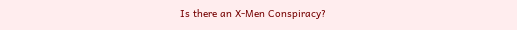Is there an X-Men Conspiracy?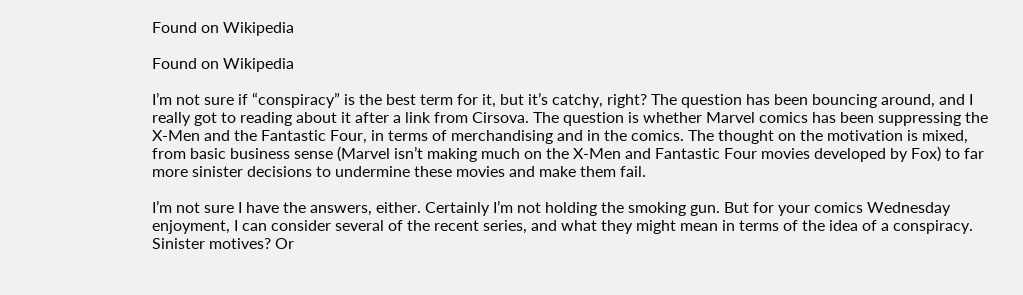Found on Wikipedia

Found on Wikipedia

I’m not sure if “conspiracy” is the best term for it, but it’s catchy, right? The question has been bouncing around, and I really got to reading about it after a link from Cirsova. The question is whether Marvel comics has been suppressing the X-Men and the Fantastic Four, in terms of merchandising and in the comics. The thought on the motivation is mixed, from basic business sense (Marvel isn’t making much on the X-Men and Fantastic Four movies developed by Fox) to far more sinister decisions to undermine these movies and make them fail.

I’m not sure I have the answers, either. Certainly I’m not holding the smoking gun. But for your comics Wednesday enjoyment, I can consider several of the recent series, and what they might mean in terms of the idea of a conspiracy. Sinister motives? Or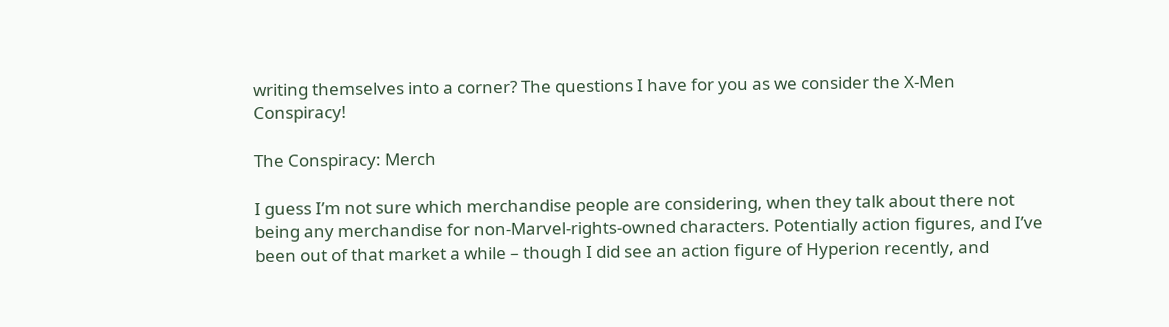writing themselves into a corner? The questions I have for you as we consider the X-Men Conspiracy!

The Conspiracy: Merch

I guess I’m not sure which merchandise people are considering, when they talk about there not being any merchandise for non-Marvel-rights-owned characters. Potentially action figures, and I’ve been out of that market a while – though I did see an action figure of Hyperion recently, and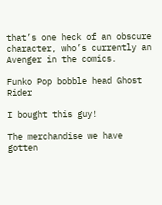that’s one heck of an obscure character, who’s currently an Avenger in the comics.

Funko Pop bobble head Ghost Rider

I bought this guy!

The merchandise we have gotten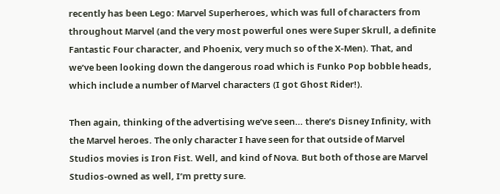recently has been Lego: Marvel Superheroes, which was full of characters from throughout Marvel (and the very most powerful ones were Super Skrull, a definite Fantastic Four character, and Phoenix, very much so of the X-Men). That, and we’ve been looking down the dangerous road which is Funko Pop bobble heads, which include a number of Marvel characters (I got Ghost Rider!).

Then again, thinking of the advertising we’ve seen… there’s Disney Infinity, with the Marvel heroes. The only character I have seen for that outside of Marvel Studios movies is Iron Fist. Well, and kind of Nova. But both of those are Marvel Studios-owned as well, I’m pretty sure.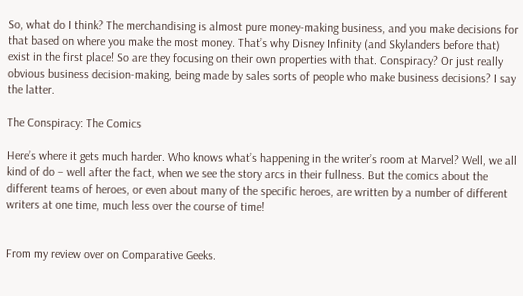So, what do I think? The merchandising is almost pure money-making business, and you make decisions for that based on where you make the most money. That’s why Disney Infinity (and Skylanders before that) exist in the first place! So are they focusing on their own properties with that. Conspiracy? Or just really obvious business decision-making, being made by sales sorts of people who make business decisions? I say the latter.

The Conspiracy: The Comics

Here’s where it gets much harder. Who knows what’s happening in the writer’s room at Marvel? Well, we all kind of do – well after the fact, when we see the story arcs in their fullness. But the comics about the different teams of heroes, or even about many of the specific heroes, are written by a number of different writers at one time, much less over the course of time!


From my review over on Comparative Geeks.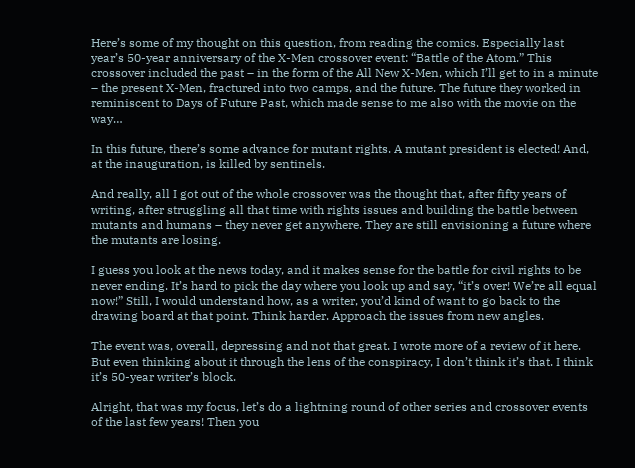Here’s some of my thought on this question, from reading the comics. Especially last year’s 50-year anniversary of the X-Men crossover event: “Battle of the Atom.” This crossover included the past – in the form of the All New X-Men, which I’ll get to in a minute – the present X-Men, fractured into two camps, and the future. The future they worked in reminiscent to Days of Future Past, which made sense to me also with the movie on the way…

In this future, there’s some advance for mutant rights. A mutant president is elected! And, at the inauguration, is killed by sentinels.

And really, all I got out of the whole crossover was the thought that, after fifty years of writing, after struggling all that time with rights issues and building the battle between mutants and humans – they never get anywhere. They are still envisioning a future where the mutants are losing.

I guess you look at the news today, and it makes sense for the battle for civil rights to be never ending. It’s hard to pick the day where you look up and say, “it’s over! We’re all equal now!” Still, I would understand how, as a writer, you’d kind of want to go back to the drawing board at that point. Think harder. Approach the issues from new angles.

The event was, overall, depressing and not that great. I wrote more of a review of it here. But even thinking about it through the lens of the conspiracy, I don’t think it’s that. I think it’s 50-year writer’s block.

Alright, that was my focus, let’s do a lightning round of other series and crossover events of the last few years! Then you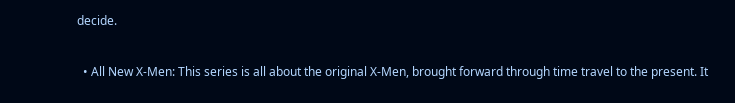decide.

  • All New X-Men: This series is all about the original X-Men, brought forward through time travel to the present. It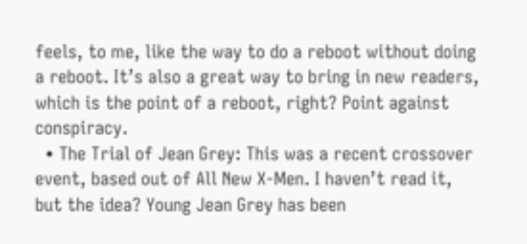feels, to me, like the way to do a reboot without doing a reboot. It’s also a great way to bring in new readers, which is the point of a reboot, right? Point against conspiracy.
  • The Trial of Jean Grey: This was a recent crossover event, based out of All New X-Men. I haven’t read it, but the idea? Young Jean Grey has been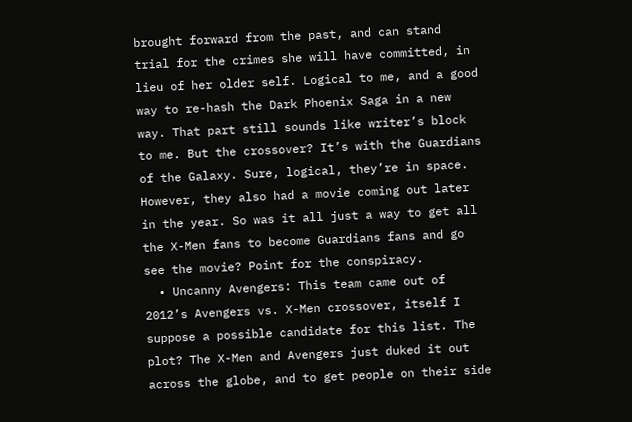brought forward from the past, and can stand trial for the crimes she will have committed, in lieu of her older self. Logical to me, and a good way to re-hash the Dark Phoenix Saga in a new way. That part still sounds like writer’s block to me. But the crossover? It’s with the Guardians of the Galaxy. Sure, logical, they’re in space. However, they also had a movie coming out later in the year. So was it all just a way to get all the X-Men fans to become Guardians fans and go see the movie? Point for the conspiracy.
  • Uncanny Avengers: This team came out of 2012’s Avengers vs. X-Men crossover, itself I suppose a possible candidate for this list. The plot? The X-Men and Avengers just duked it out across the globe, and to get people on their side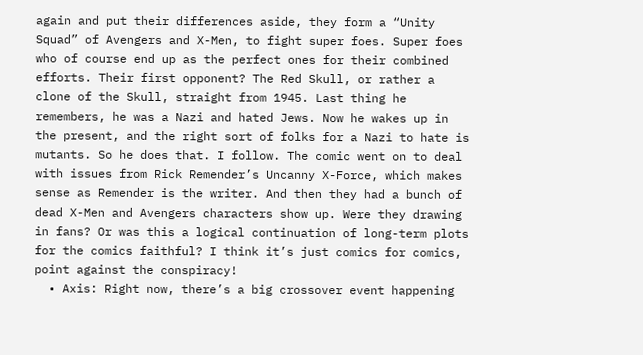again and put their differences aside, they form a “Unity Squad” of Avengers and X-Men, to fight super foes. Super foes who of course end up as the perfect ones for their combined efforts. Their first opponent? The Red Skull, or rather a clone of the Skull, straight from 1945. Last thing he remembers, he was a Nazi and hated Jews. Now he wakes up in the present, and the right sort of folks for a Nazi to hate is mutants. So he does that. I follow. The comic went on to deal with issues from Rick Remender’s Uncanny X-Force, which makes sense as Remender is the writer. And then they had a bunch of dead X-Men and Avengers characters show up. Were they drawing in fans? Or was this a logical continuation of long-term plots for the comics faithful? I think it’s just comics for comics, point against the conspiracy!
  • Axis: Right now, there’s a big crossover event happening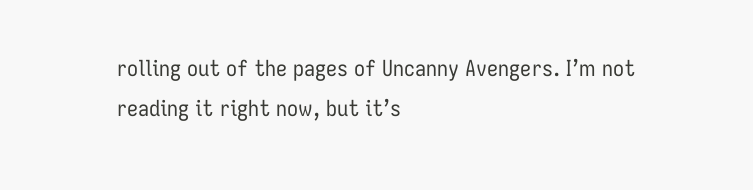rolling out of the pages of Uncanny Avengers. I’m not reading it right now, but it’s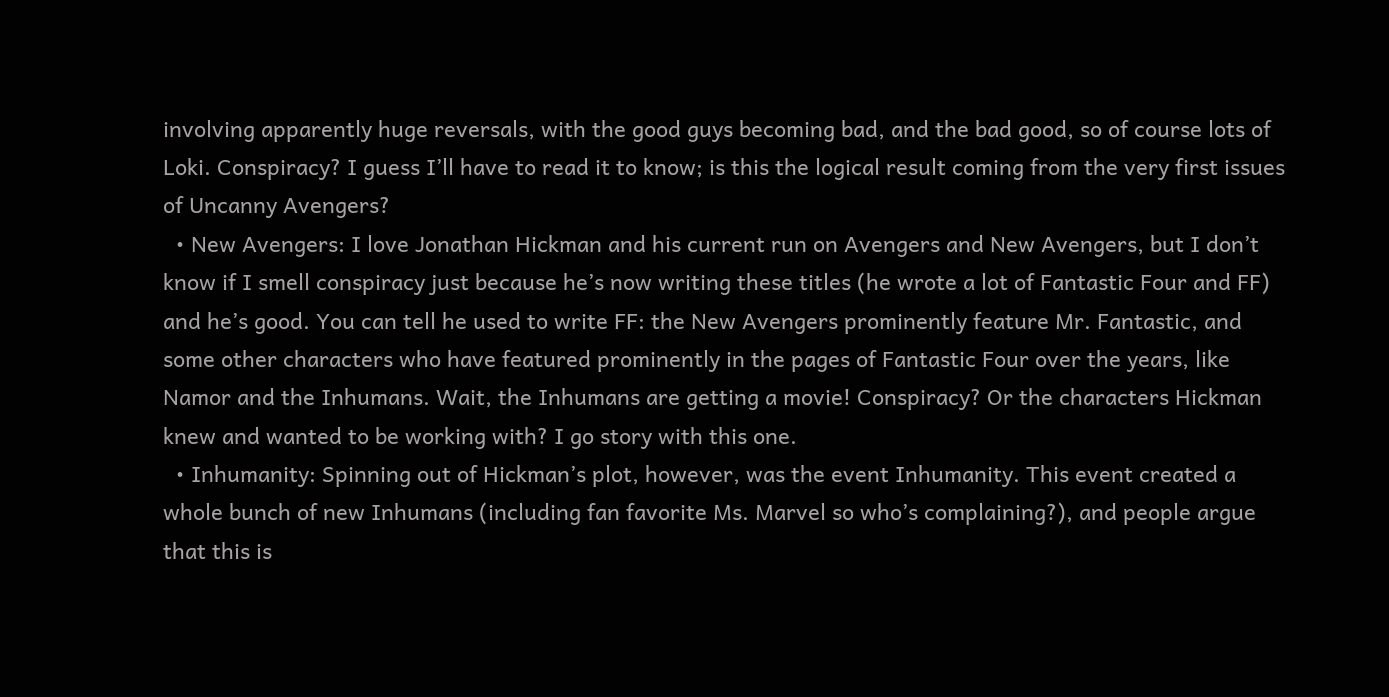involving apparently huge reversals, with the good guys becoming bad, and the bad good, so of course lots of Loki. Conspiracy? I guess I’ll have to read it to know; is this the logical result coming from the very first issues of Uncanny Avengers?
  • New Avengers: I love Jonathan Hickman and his current run on Avengers and New Avengers, but I don’t know if I smell conspiracy just because he’s now writing these titles (he wrote a lot of Fantastic Four and FF) and he’s good. You can tell he used to write FF: the New Avengers prominently feature Mr. Fantastic, and some other characters who have featured prominently in the pages of Fantastic Four over the years, like Namor and the Inhumans. Wait, the Inhumans are getting a movie! Conspiracy? Or the characters Hickman knew and wanted to be working with? I go story with this one.
  • Inhumanity: Spinning out of Hickman’s plot, however, was the event Inhumanity. This event created a whole bunch of new Inhumans (including fan favorite Ms. Marvel so who’s complaining?), and people argue that this is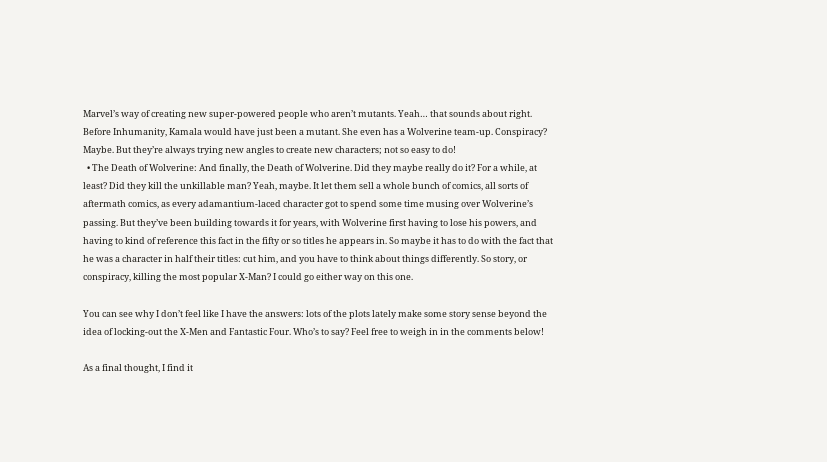Marvel’s way of creating new super-powered people who aren’t mutants. Yeah… that sounds about right. Before Inhumanity, Kamala would have just been a mutant. She even has a Wolverine team-up. Conspiracy? Maybe. But they’re always trying new angles to create new characters; not so easy to do!
  • The Death of Wolverine: And finally, the Death of Wolverine. Did they maybe really do it? For a while, at least? Did they kill the unkillable man? Yeah, maybe. It let them sell a whole bunch of comics, all sorts of aftermath comics, as every adamantium-laced character got to spend some time musing over Wolverine’s passing. But they’ve been building towards it for years, with Wolverine first having to lose his powers, and having to kind of reference this fact in the fifty or so titles he appears in. So maybe it has to do with the fact that he was a character in half their titles: cut him, and you have to think about things differently. So story, or conspiracy, killing the most popular X-Man? I could go either way on this one.

You can see why I don’t feel like I have the answers: lots of the plots lately make some story sense beyond the idea of locking-out the X-Men and Fantastic Four. Who’s to say? Feel free to weigh in in the comments below!

As a final thought, I find it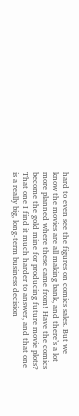hard to even see the figures on comics sales. But we know the movies are all making bank, and there’s a lot more planned where these came from! Have the comics become the gold mine for producing future movie plots? That one I find it much harder to answer, and that one is a really big, long-term business decision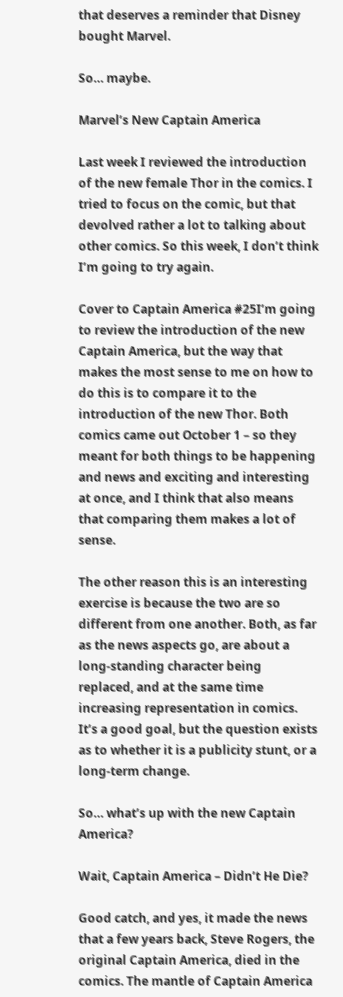that deserves a reminder that Disney bought Marvel.

So… maybe.

Marvel’s New Captain America

Last week I reviewed the introduction of the new female Thor in the comics. I tried to focus on the comic, but that devolved rather a lot to talking about other comics. So this week, I don’t think I’m going to try again.

Cover to Captain America #25I’m going to review the introduction of the new Captain America, but the way that makes the most sense to me on how to do this is to compare it to the introduction of the new Thor. Both comics came out October 1 – so they meant for both things to be happening and news and exciting and interesting at once, and I think that also means that comparing them makes a lot of sense.

The other reason this is an interesting exercise is because the two are so different from one another. Both, as far as the news aspects go, are about a long-standing character being replaced, and at the same time increasing representation in comics. It’s a good goal, but the question exists as to whether it is a publicity stunt, or a long-term change.

So… what’s up with the new Captain America?

Wait, Captain America – Didn’t He Die?

Good catch, and yes, it made the news that a few years back, Steve Rogers, the original Captain America, died in the comics. The mantle of Captain America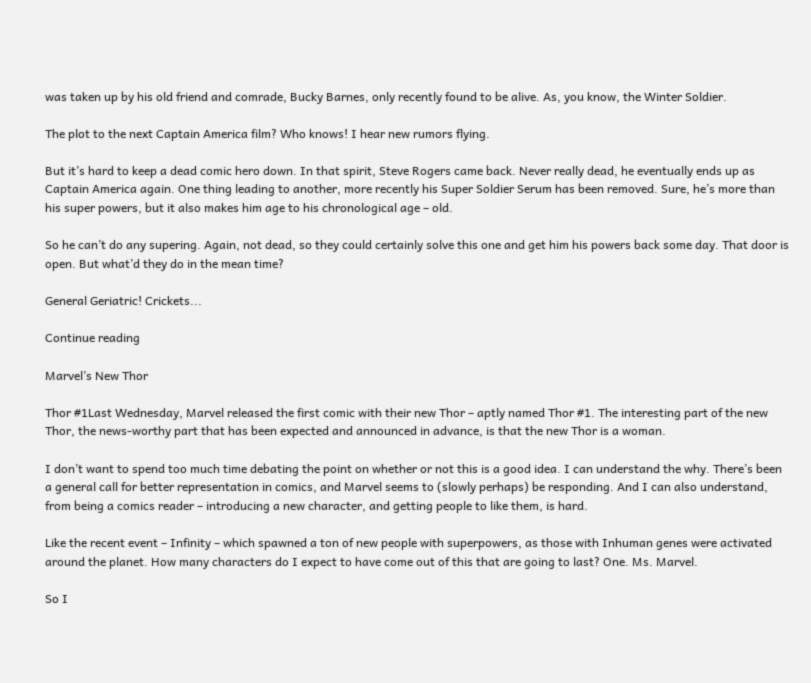was taken up by his old friend and comrade, Bucky Barnes, only recently found to be alive. As, you know, the Winter Soldier.

The plot to the next Captain America film? Who knows! I hear new rumors flying.

But it’s hard to keep a dead comic hero down. In that spirit, Steve Rogers came back. Never really dead, he eventually ends up as Captain America again. One thing leading to another, more recently his Super Soldier Serum has been removed. Sure, he’s more than his super powers, but it also makes him age to his chronological age – old.

So he can’t do any supering. Again, not dead, so they could certainly solve this one and get him his powers back some day. That door is open. But what’d they do in the mean time?

General Geriatric! Crickets...

Continue reading

Marvel’s New Thor

Thor #1Last Wednesday, Marvel released the first comic with their new Thor – aptly named Thor #1. The interesting part of the new Thor, the news-worthy part that has been expected and announced in advance, is that the new Thor is a woman.

I don’t want to spend too much time debating the point on whether or not this is a good idea. I can understand the why. There’s been a general call for better representation in comics, and Marvel seems to (slowly perhaps) be responding. And I can also understand, from being a comics reader – introducing a new character, and getting people to like them, is hard.

Like the recent event – Infinity – which spawned a ton of new people with superpowers, as those with Inhuman genes were activated around the planet. How many characters do I expect to have come out of this that are going to last? One. Ms. Marvel.

So I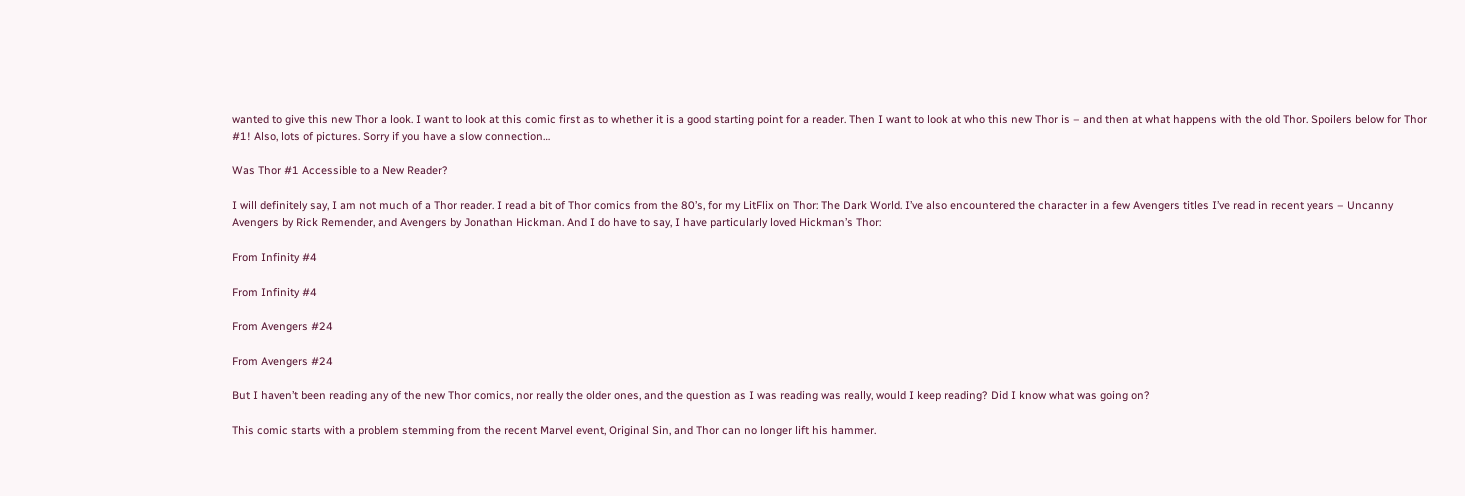wanted to give this new Thor a look. I want to look at this comic first as to whether it is a good starting point for a reader. Then I want to look at who this new Thor is – and then at what happens with the old Thor. Spoilers below for Thor #1! Also, lots of pictures. Sorry if you have a slow connection…

Was Thor #1 Accessible to a New Reader?

I will definitely say, I am not much of a Thor reader. I read a bit of Thor comics from the 80’s, for my LitFlix on Thor: The Dark World. I’ve also encountered the character in a few Avengers titles I’ve read in recent years – Uncanny Avengers by Rick Remender, and Avengers by Jonathan Hickman. And I do have to say, I have particularly loved Hickman’s Thor:

From Infinity #4

From Infinity #4

From Avengers #24

From Avengers #24

But I haven’t been reading any of the new Thor comics, nor really the older ones, and the question as I was reading was really, would I keep reading? Did I know what was going on?

This comic starts with a problem stemming from the recent Marvel event, Original Sin, and Thor can no longer lift his hammer.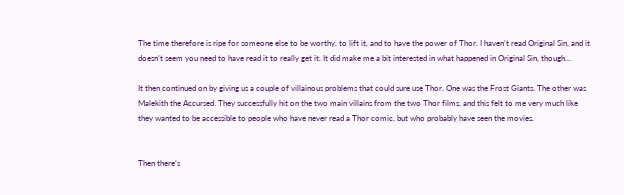The time therefore is ripe for someone else to be worthy, to lift it, and to have the power of Thor. I haven’t read Original Sin, and it doesn’t seem you need to have read it to really get it. It did make me a bit interested in what happened in Original Sin, though…

It then continued on by giving us a couple of villainous problems that could sure use Thor. One was the Frost Giants. The other was Malekith the Accursed. They successfully hit on the two main villains from the two Thor films, and this felt to me very much like they wanted to be accessible to people who have never read a Thor comic, but who probably have seen the movies.


Then there’s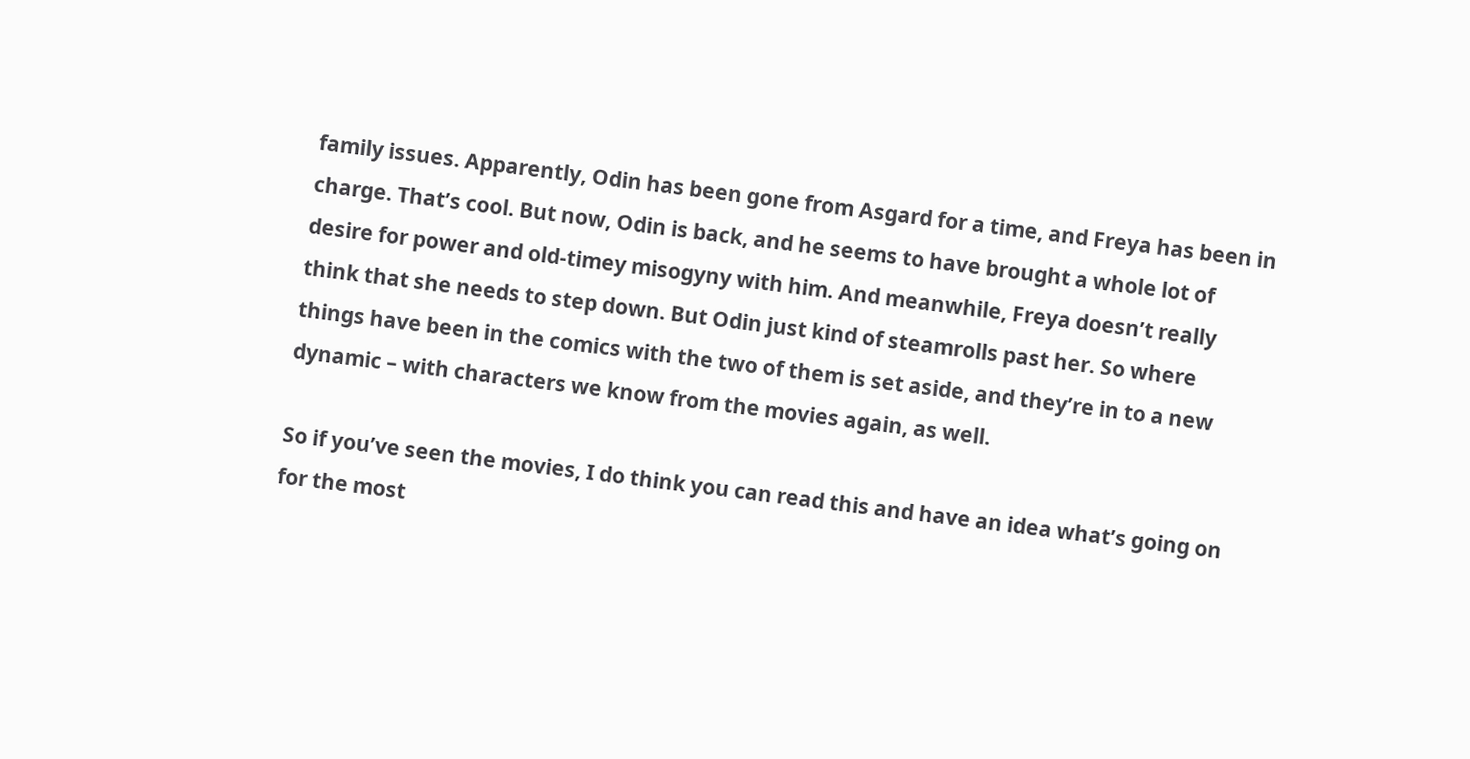family issues. Apparently, Odin has been gone from Asgard for a time, and Freya has been in charge. That’s cool. But now, Odin is back, and he seems to have brought a whole lot of desire for power and old-timey misogyny with him. And meanwhile, Freya doesn’t really think that she needs to step down. But Odin just kind of steamrolls past her. So where things have been in the comics with the two of them is set aside, and they’re in to a new dynamic – with characters we know from the movies again, as well.

So if you’ve seen the movies, I do think you can read this and have an idea what’s going on for the most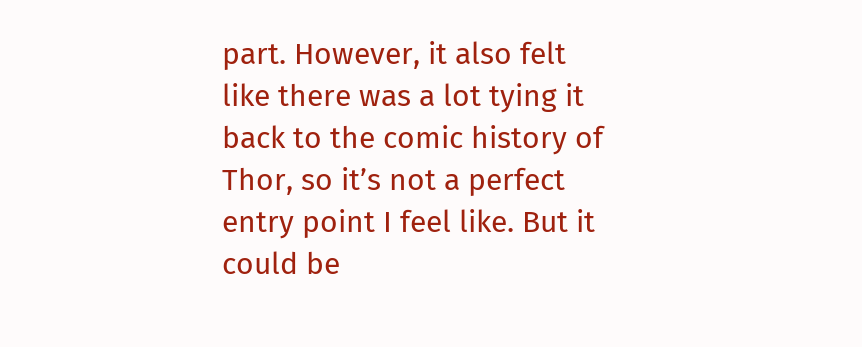part. However, it also felt like there was a lot tying it back to the comic history of Thor, so it’s not a perfect entry point I feel like. But it could be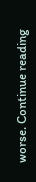worse. Continue reading